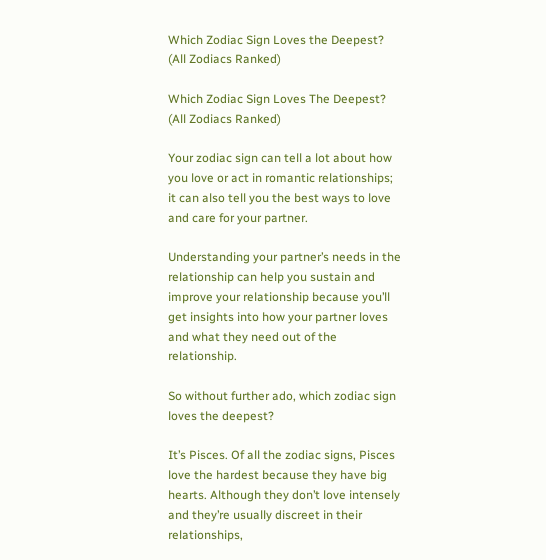Which Zodiac Sign Loves the Deepest? (All Zodiacs Ranked)

Which Zodiac Sign Loves The Deepest? (All Zodiacs Ranked)

Your zodiac sign can tell a lot about how you love or act in romantic relationships; it can also tell you the best ways to love and care for your partner.

Understanding your partner’s needs in the relationship can help you sustain and improve your relationship because you’ll get insights into how your partner loves and what they need out of the relationship.

So without further ado, which zodiac sign loves the deepest?

It’s Pisces. Of all the zodiac signs, Pisces love the hardest because they have big hearts. Although they don’t love intensely and they’re usually discreet in their relationships,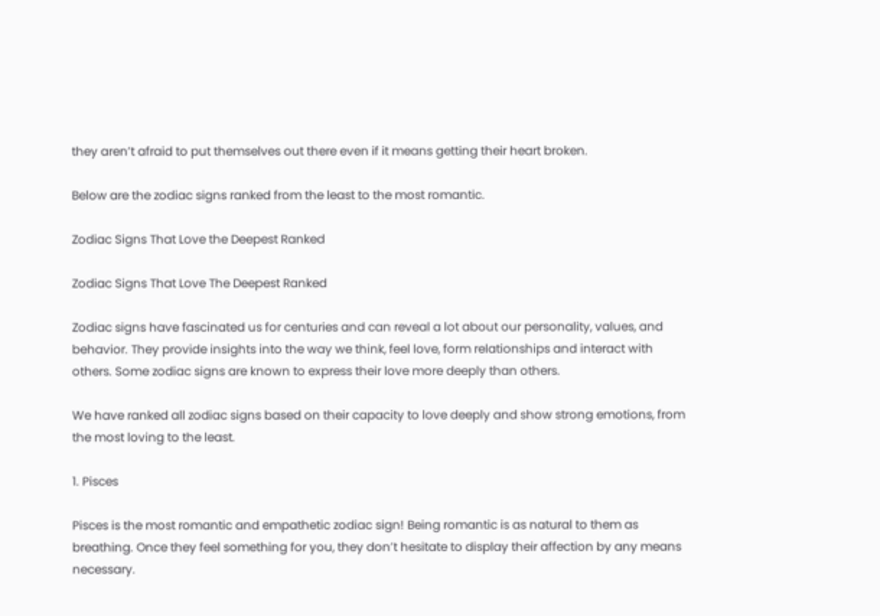they aren’t afraid to put themselves out there even if it means getting their heart broken.

Below are the zodiac signs ranked from the least to the most romantic.

Zodiac Signs That Love the Deepest Ranked

Zodiac Signs That Love The Deepest Ranked

Zodiac signs have fascinated us for centuries and can reveal a lot about our personality, values, and behavior. They provide insights into the way we think, feel love, form relationships and interact with others. Some zodiac signs are known to express their love more deeply than others.

We have ranked all zodiac signs based on their capacity to love deeply and show strong emotions, from the most loving to the least.

1. Pisces

Pisces is the most romantic and empathetic zodiac sign! Being romantic is as natural to them as breathing. Once they feel something for you, they don’t hesitate to display their affection by any means necessary.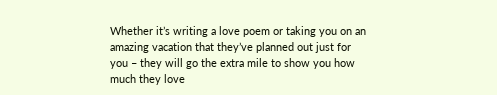Whether it’s writing a love poem or taking you on an amazing vacation that they’ve planned out just for you – they will go the extra mile to show you how much they love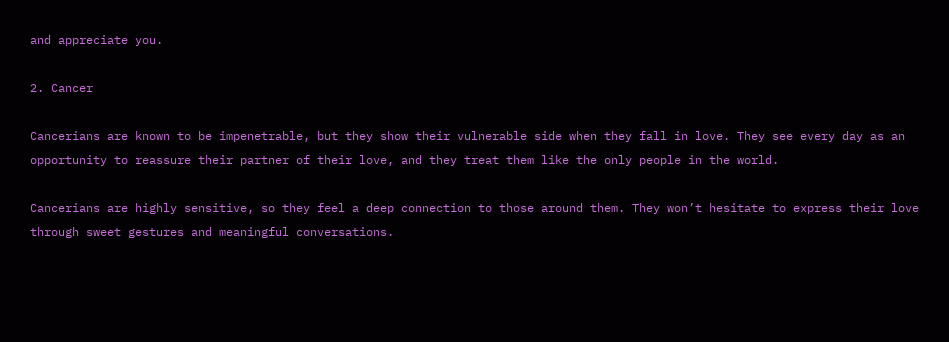and appreciate you.

2. Cancer

Cancerians are known to be impenetrable, but they show their vulnerable side when they fall in love. They see every day as an opportunity to reassure their partner of their love, and they treat them like the only people in the world.

Cancerians are highly sensitive, so they feel a deep connection to those around them. They won’t hesitate to express their love through sweet gestures and meaningful conversations.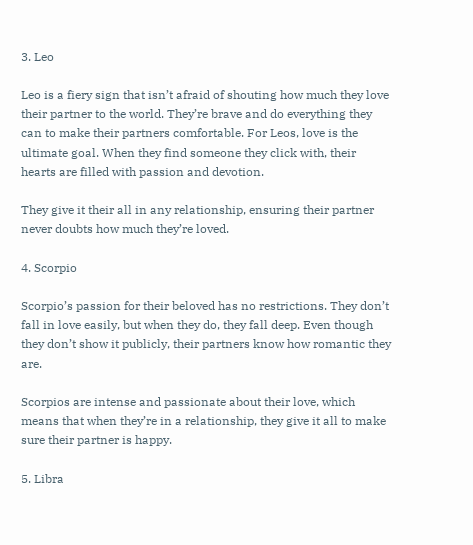3. Leo

Leo is a fiery sign that isn’t afraid of shouting how much they love their partner to the world. They’re brave and do everything they can to make their partners comfortable. For Leos, love is the ultimate goal. When they find someone they click with, their hearts are filled with passion and devotion.

They give it their all in any relationship, ensuring their partner never doubts how much they’re loved.

4. Scorpio

Scorpio’s passion for their beloved has no restrictions. They don’t fall in love easily, but when they do, they fall deep. Even though they don’t show it publicly, their partners know how romantic they are.

Scorpios are intense and passionate about their love, which means that when they’re in a relationship, they give it all to make sure their partner is happy.

5. Libra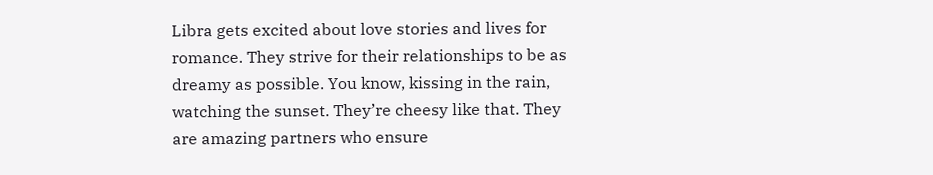Libra gets excited about love stories and lives for romance. They strive for their relationships to be as dreamy as possible. You know, kissing in the rain, watching the sunset. They’re cheesy like that. They are amazing partners who ensure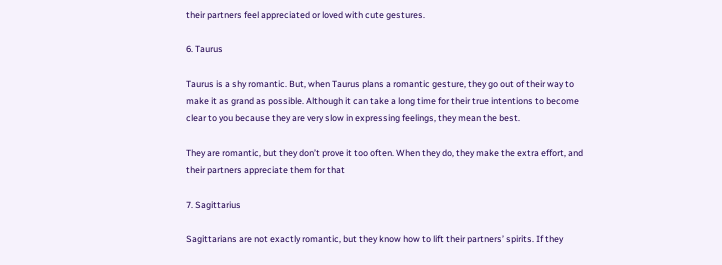their partners feel appreciated or loved with cute gestures.

6. Taurus

Taurus is a shy romantic. But, when Taurus plans a romantic gesture, they go out of their way to make it as grand as possible. Although it can take a long time for their true intentions to become clear to you because they are very slow in expressing feelings, they mean the best.

They are romantic, but they don’t prove it too often. When they do, they make the extra effort, and their partners appreciate them for that

7. Sagittarius

Sagittarians are not exactly romantic, but they know how to lift their partners’ spirits. If they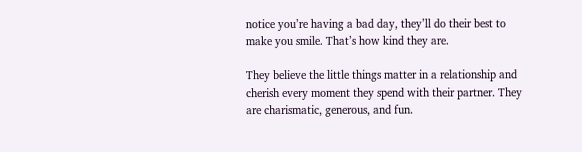notice you’re having a bad day, they’ll do their best to make you smile. That’s how kind they are.

They believe the little things matter in a relationship and cherish every moment they spend with their partner. They are charismatic, generous, and fun.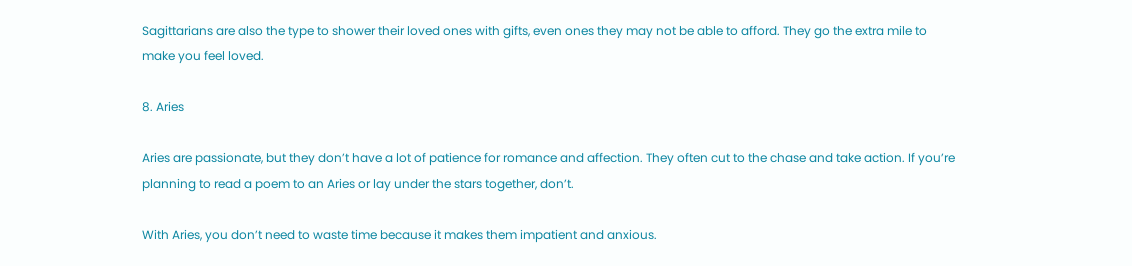Sagittarians are also the type to shower their loved ones with gifts, even ones they may not be able to afford. They go the extra mile to make you feel loved.

8. Aries

Aries are passionate, but they don’t have a lot of patience for romance and affection. They often cut to the chase and take action. If you’re planning to read a poem to an Aries or lay under the stars together, don’t.

With Aries, you don’t need to waste time because it makes them impatient and anxious.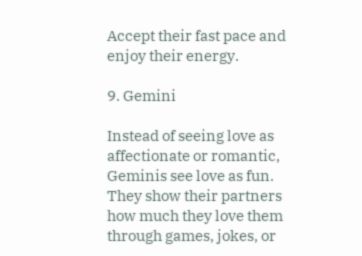Accept their fast pace and enjoy their energy.

9. Gemini

Instead of seeing love as affectionate or romantic, Geminis see love as fun. They show their partners how much they love them through games, jokes, or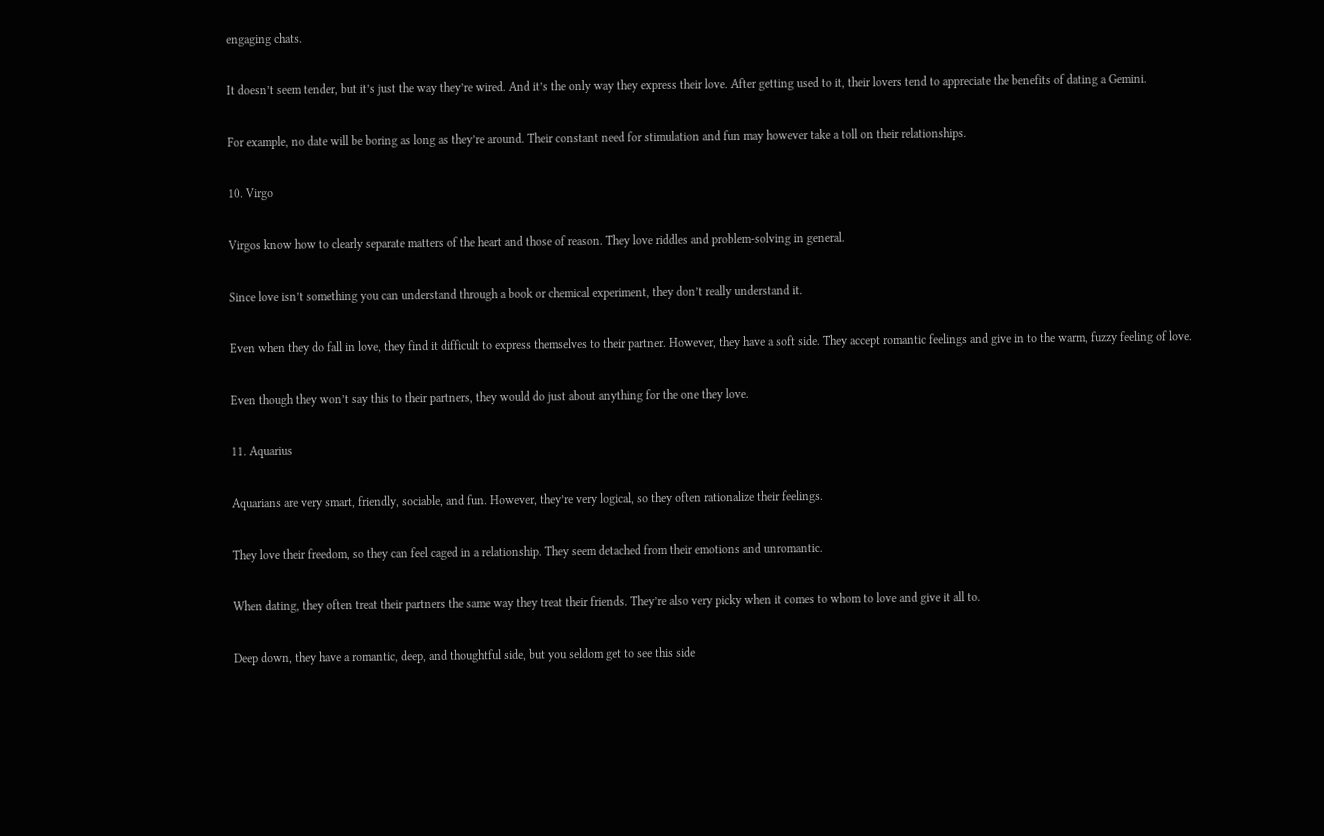engaging chats.

It doesn’t seem tender, but it’s just the way they’re wired. And it’s the only way they express their love. After getting used to it, their lovers tend to appreciate the benefits of dating a Gemini.

For example, no date will be boring as long as they’re around. Their constant need for stimulation and fun may however take a toll on their relationships.

10. Virgo

Virgos know how to clearly separate matters of the heart and those of reason. They love riddles and problem-solving in general.

Since love isn’t something you can understand through a book or chemical experiment, they don’t really understand it.

Even when they do fall in love, they find it difficult to express themselves to their partner. However, they have a soft side. They accept romantic feelings and give in to the warm, fuzzy feeling of love.

Even though they won’t say this to their partners, they would do just about anything for the one they love.

11. Aquarius

Aquarians are very smart, friendly, sociable, and fun. However, they’re very logical, so they often rationalize their feelings.

They love their freedom, so they can feel caged in a relationship. They seem detached from their emotions and unromantic.

When dating, they often treat their partners the same way they treat their friends. They’re also very picky when it comes to whom to love and give it all to.

Deep down, they have a romantic, deep, and thoughtful side, but you seldom get to see this side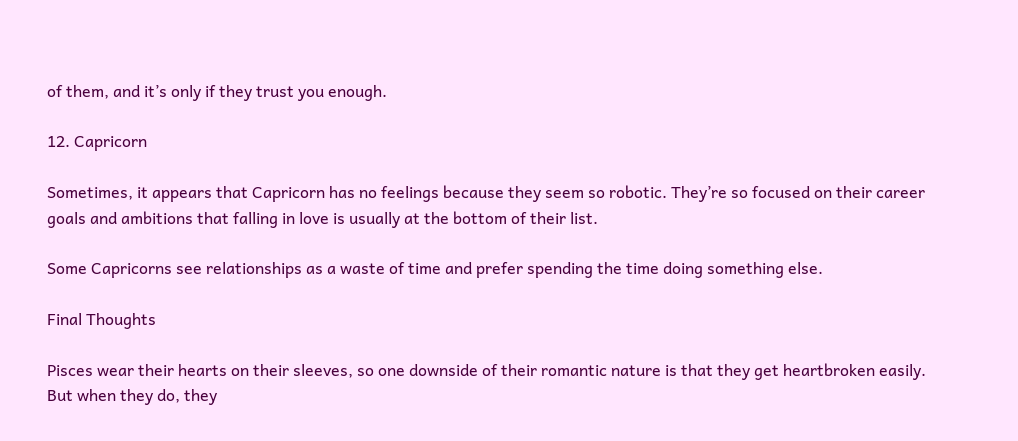of them, and it’s only if they trust you enough.

12. Capricorn

Sometimes, it appears that Capricorn has no feelings because they seem so robotic. They’re so focused on their career goals and ambitions that falling in love is usually at the bottom of their list.

Some Capricorns see relationships as a waste of time and prefer spending the time doing something else.

Final Thoughts

Pisces wear their hearts on their sleeves, so one downside of their romantic nature is that they get heartbroken easily. But when they do, they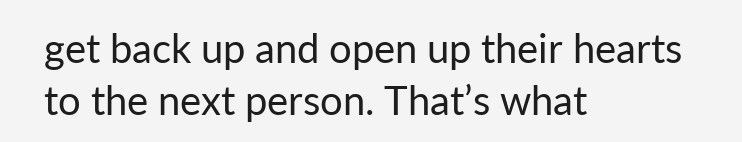get back up and open up their hearts to the next person. That’s what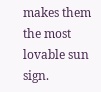makes them the most lovable sun sign.